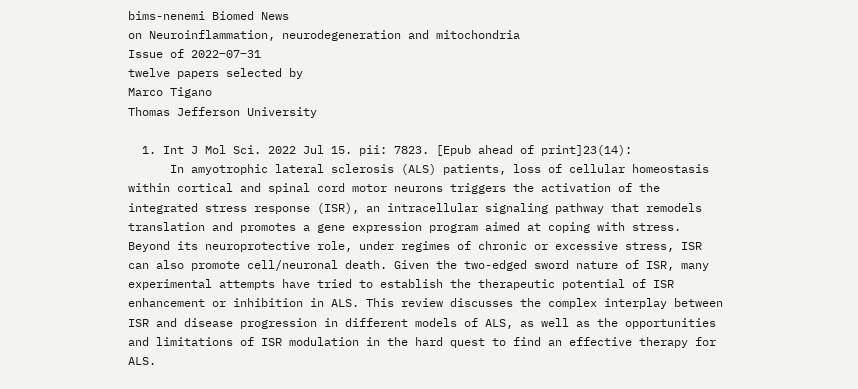bims-nenemi Biomed News
on Neuroinflammation, neurodegeneration and mitochondria
Issue of 2022‒07‒31
twelve papers selected by
Marco Tigano
Thomas Jefferson University

  1. Int J Mol Sci. 2022 Jul 15. pii: 7823. [Epub ahead of print]23(14):
      In amyotrophic lateral sclerosis (ALS) patients, loss of cellular homeostasis within cortical and spinal cord motor neurons triggers the activation of the integrated stress response (ISR), an intracellular signaling pathway that remodels translation and promotes a gene expression program aimed at coping with stress. Beyond its neuroprotective role, under regimes of chronic or excessive stress, ISR can also promote cell/neuronal death. Given the two-edged sword nature of ISR, many experimental attempts have tried to establish the therapeutic potential of ISR enhancement or inhibition in ALS. This review discusses the complex interplay between ISR and disease progression in different models of ALS, as well as the opportunities and limitations of ISR modulation in the hard quest to find an effective therapy for ALS.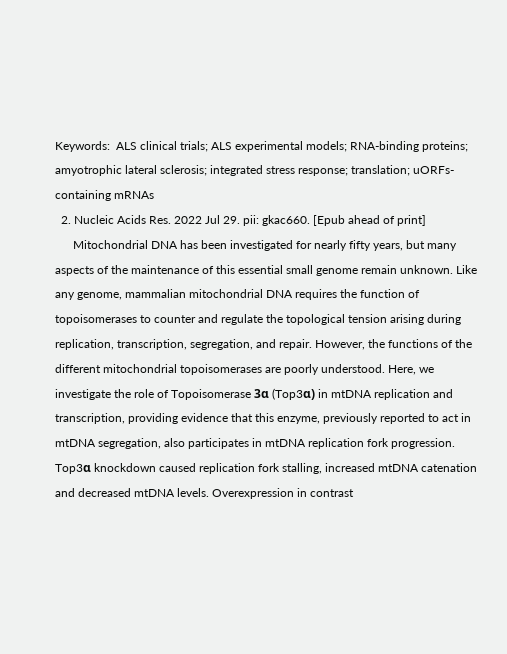Keywords:  ALS clinical trials; ALS experimental models; RNA-binding proteins; amyotrophic lateral sclerosis; integrated stress response; translation; uORFs-containing mRNAs
  2. Nucleic Acids Res. 2022 Jul 29. pii: gkac660. [Epub ahead of print]
      Mitochondrial DNA has been investigated for nearly fifty years, but many aspects of the maintenance of this essential small genome remain unknown. Like any genome, mammalian mitochondrial DNA requires the function of topoisomerases to counter and regulate the topological tension arising during replication, transcription, segregation, and repair. However, the functions of the different mitochondrial topoisomerases are poorly understood. Here, we investigate the role of Topoisomerase 3α (Top3α) in mtDNA replication and transcription, providing evidence that this enzyme, previously reported to act in mtDNA segregation, also participates in mtDNA replication fork progression. Top3α knockdown caused replication fork stalling, increased mtDNA catenation and decreased mtDNA levels. Overexpression in contrast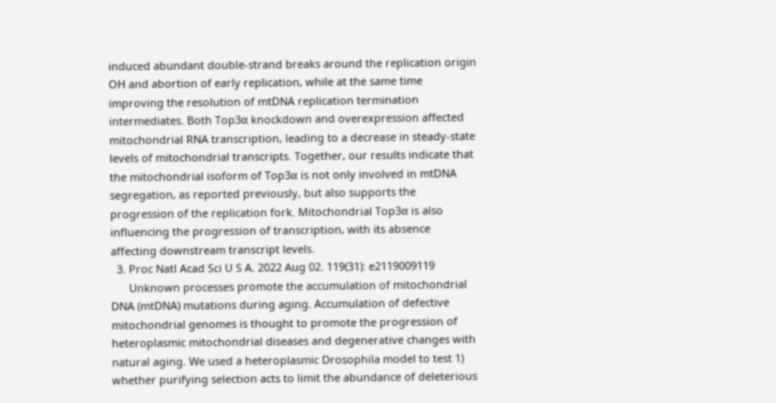induced abundant double-strand breaks around the replication origin OH and abortion of early replication, while at the same time improving the resolution of mtDNA replication termination intermediates. Both Top3α knockdown and overexpression affected mitochondrial RNA transcription, leading to a decrease in steady-state levels of mitochondrial transcripts. Together, our results indicate that the mitochondrial isoform of Top3α is not only involved in mtDNA segregation, as reported previously, but also supports the progression of the replication fork. Mitochondrial Top3α is also influencing the progression of transcription, with its absence affecting downstream transcript levels.
  3. Proc Natl Acad Sci U S A. 2022 Aug 02. 119(31): e2119009119
      Unknown processes promote the accumulation of mitochondrial DNA (mtDNA) mutations during aging. Accumulation of defective mitochondrial genomes is thought to promote the progression of heteroplasmic mitochondrial diseases and degenerative changes with natural aging. We used a heteroplasmic Drosophila model to test 1) whether purifying selection acts to limit the abundance of deleterious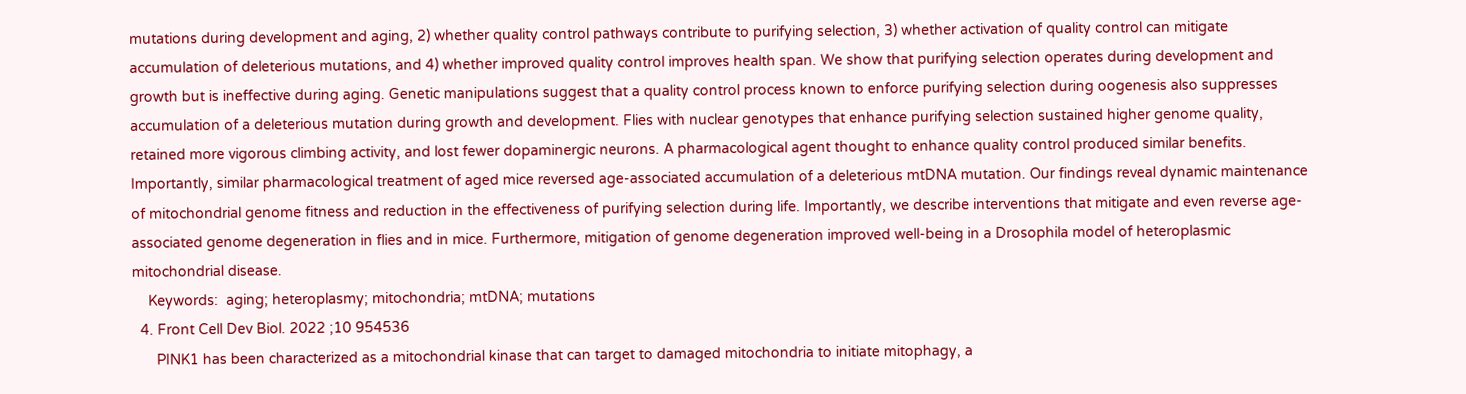mutations during development and aging, 2) whether quality control pathways contribute to purifying selection, 3) whether activation of quality control can mitigate accumulation of deleterious mutations, and 4) whether improved quality control improves health span. We show that purifying selection operates during development and growth but is ineffective during aging. Genetic manipulations suggest that a quality control process known to enforce purifying selection during oogenesis also suppresses accumulation of a deleterious mutation during growth and development. Flies with nuclear genotypes that enhance purifying selection sustained higher genome quality, retained more vigorous climbing activity, and lost fewer dopaminergic neurons. A pharmacological agent thought to enhance quality control produced similar benefits. Importantly, similar pharmacological treatment of aged mice reversed age-associated accumulation of a deleterious mtDNA mutation. Our findings reveal dynamic maintenance of mitochondrial genome fitness and reduction in the effectiveness of purifying selection during life. Importantly, we describe interventions that mitigate and even reverse age-associated genome degeneration in flies and in mice. Furthermore, mitigation of genome degeneration improved well-being in a Drosophila model of heteroplasmic mitochondrial disease.
    Keywords:  aging; heteroplasmy; mitochondria; mtDNA; mutations
  4. Front Cell Dev Biol. 2022 ;10 954536
      PINK1 has been characterized as a mitochondrial kinase that can target to damaged mitochondria to initiate mitophagy, a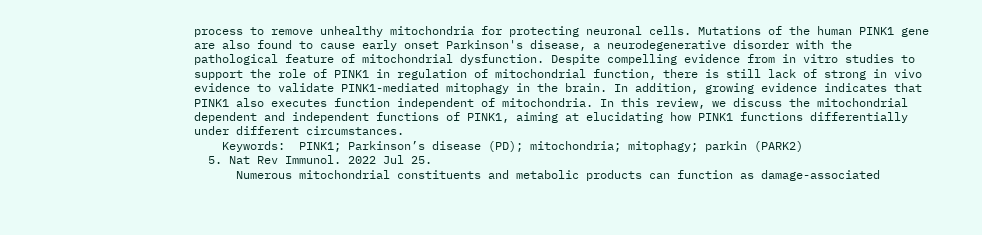process to remove unhealthy mitochondria for protecting neuronal cells. Mutations of the human PINK1 gene are also found to cause early onset Parkinson's disease, a neurodegenerative disorder with the pathological feature of mitochondrial dysfunction. Despite compelling evidence from in vitro studies to support the role of PINK1 in regulation of mitochondrial function, there is still lack of strong in vivo evidence to validate PINK1-mediated mitophagy in the brain. In addition, growing evidence indicates that PINK1 also executes function independent of mitochondria. In this review, we discuss the mitochondrial dependent and independent functions of PINK1, aiming at elucidating how PINK1 functions differentially under different circumstances.
    Keywords:  PINK1; Parkinson’s disease (PD); mitochondria; mitophagy; parkin (PARK2)
  5. Nat Rev Immunol. 2022 Jul 25.
      Numerous mitochondrial constituents and metabolic products can function as damage-associated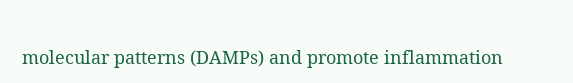molecular patterns (DAMPs) and promote inflammation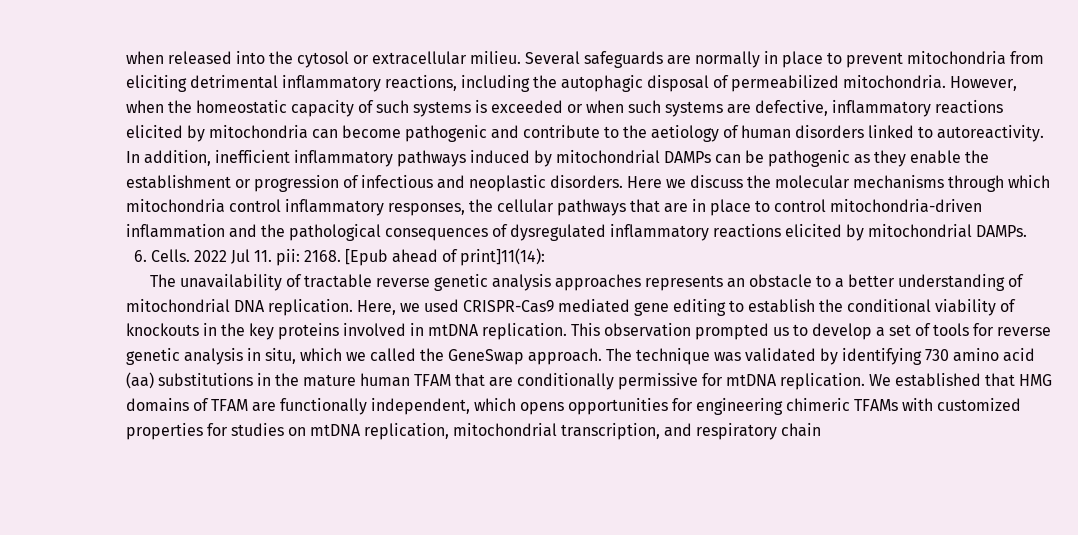when released into the cytosol or extracellular milieu. Several safeguards are normally in place to prevent mitochondria from eliciting detrimental inflammatory reactions, including the autophagic disposal of permeabilized mitochondria. However, when the homeostatic capacity of such systems is exceeded or when such systems are defective, inflammatory reactions elicited by mitochondria can become pathogenic and contribute to the aetiology of human disorders linked to autoreactivity. In addition, inefficient inflammatory pathways induced by mitochondrial DAMPs can be pathogenic as they enable the establishment or progression of infectious and neoplastic disorders. Here we discuss the molecular mechanisms through which mitochondria control inflammatory responses, the cellular pathways that are in place to control mitochondria-driven inflammation and the pathological consequences of dysregulated inflammatory reactions elicited by mitochondrial DAMPs.
  6. Cells. 2022 Jul 11. pii: 2168. [Epub ahead of print]11(14):
      The unavailability of tractable reverse genetic analysis approaches represents an obstacle to a better understanding of mitochondrial DNA replication. Here, we used CRISPR-Cas9 mediated gene editing to establish the conditional viability of knockouts in the key proteins involved in mtDNA replication. This observation prompted us to develop a set of tools for reverse genetic analysis in situ, which we called the GeneSwap approach. The technique was validated by identifying 730 amino acid (aa) substitutions in the mature human TFAM that are conditionally permissive for mtDNA replication. We established that HMG domains of TFAM are functionally independent, which opens opportunities for engineering chimeric TFAMs with customized properties for studies on mtDNA replication, mitochondrial transcription, and respiratory chain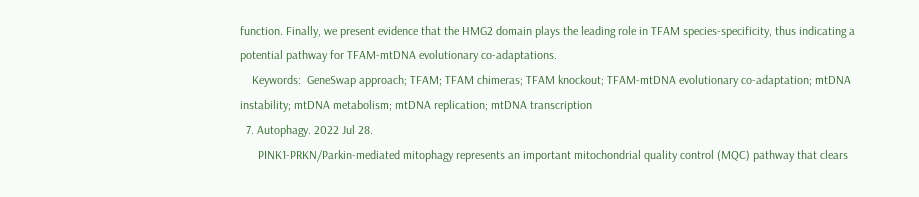function. Finally, we present evidence that the HMG2 domain plays the leading role in TFAM species-specificity, thus indicating a potential pathway for TFAM-mtDNA evolutionary co-adaptations.
    Keywords:  GeneSwap approach; TFAM; TFAM chimeras; TFAM knockout; TFAM-mtDNA evolutionary co-adaptation; mtDNA instability; mtDNA metabolism; mtDNA replication; mtDNA transcription
  7. Autophagy. 2022 Jul 28.
      PINK1-PRKN/Parkin-mediated mitophagy represents an important mitochondrial quality control (MQC) pathway that clears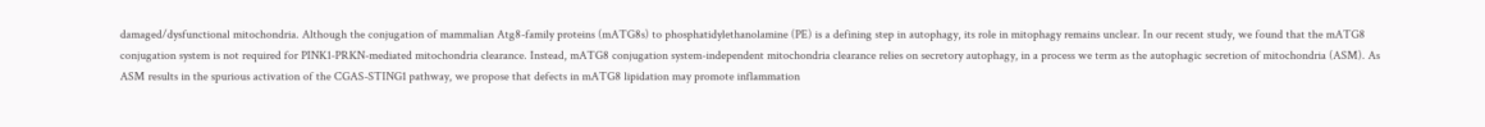damaged/dysfunctional mitochondria. Although the conjugation of mammalian Atg8-family proteins (mATG8s) to phosphatidylethanolamine (PE) is a defining step in autophagy, its role in mitophagy remains unclear. In our recent study, we found that the mATG8 conjugation system is not required for PINK1-PRKN-mediated mitochondria clearance. Instead, mATG8 conjugation system-independent mitochondria clearance relies on secretory autophagy, in a process we term as the autophagic secretion of mitochondria (ASM). As ASM results in the spurious activation of the CGAS-STING1 pathway, we propose that defects in mATG8 lipidation may promote inflammation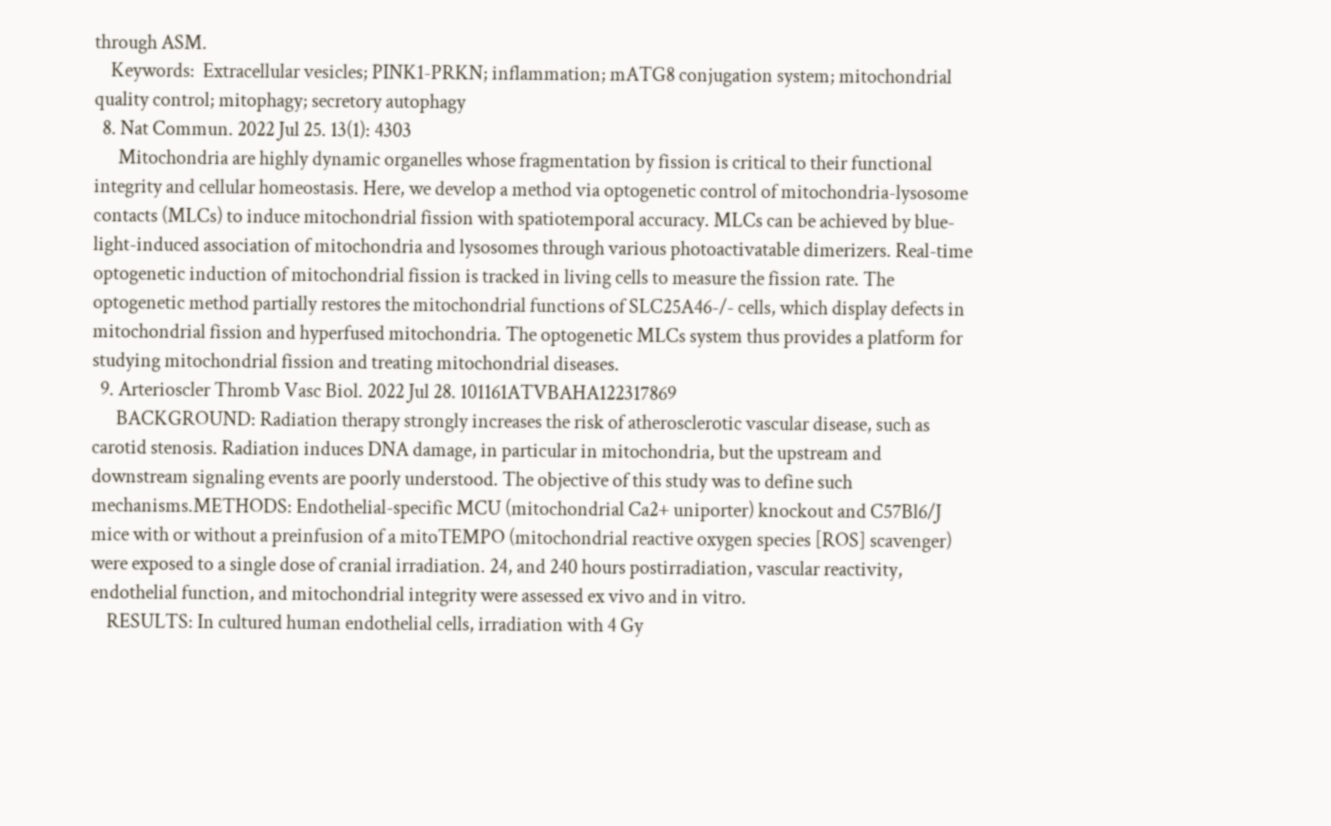through ASM.
    Keywords:  Extracellular vesicles; PINK1-PRKN; inflammation; mATG8 conjugation system; mitochondrial quality control; mitophagy; secretory autophagy
  8. Nat Commun. 2022 Jul 25. 13(1): 4303
      Mitochondria are highly dynamic organelles whose fragmentation by fission is critical to their functional integrity and cellular homeostasis. Here, we develop a method via optogenetic control of mitochondria-lysosome contacts (MLCs) to induce mitochondrial fission with spatiotemporal accuracy. MLCs can be achieved by blue-light-induced association of mitochondria and lysosomes through various photoactivatable dimerizers. Real-time optogenetic induction of mitochondrial fission is tracked in living cells to measure the fission rate. The optogenetic method partially restores the mitochondrial functions of SLC25A46-/- cells, which display defects in mitochondrial fission and hyperfused mitochondria. The optogenetic MLCs system thus provides a platform for studying mitochondrial fission and treating mitochondrial diseases.
  9. Arterioscler Thromb Vasc Biol. 2022 Jul 28. 101161ATVBAHA122317869
      BACKGROUND: Radiation therapy strongly increases the risk of atherosclerotic vascular disease, such as carotid stenosis. Radiation induces DNA damage, in particular in mitochondria, but the upstream and downstream signaling events are poorly understood. The objective of this study was to define such mechanisms.METHODS: Endothelial-specific MCU (mitochondrial Ca2+ uniporter) knockout and C57Bl6/J mice with or without a preinfusion of a mitoTEMPO (mitochondrial reactive oxygen species [ROS] scavenger) were exposed to a single dose of cranial irradiation. 24, and 240 hours postirradiation, vascular reactivity, endothelial function, and mitochondrial integrity were assessed ex vivo and in vitro.
    RESULTS: In cultured human endothelial cells, irradiation with 4 Gy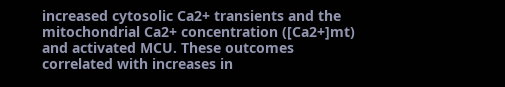increased cytosolic Ca2+ transients and the mitochondrial Ca2+ concentration ([Ca2+]mt) and activated MCU. These outcomes correlated with increases in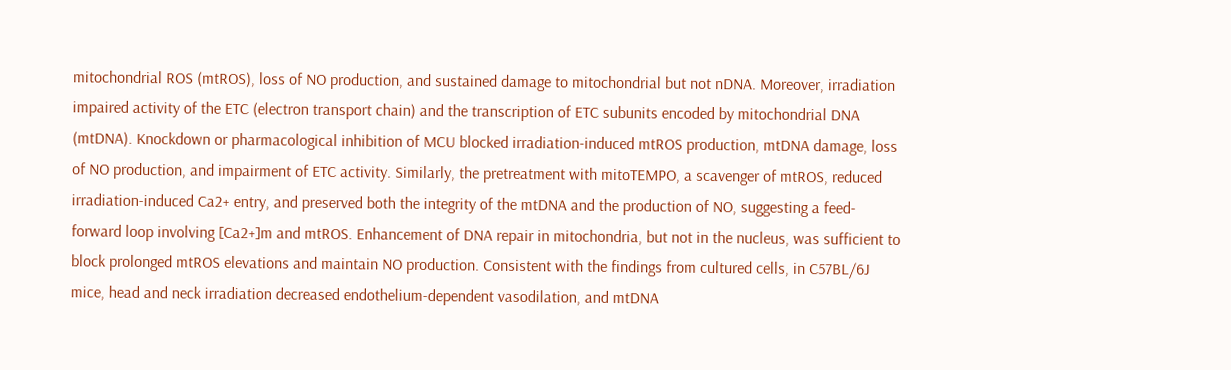mitochondrial ROS (mtROS), loss of NO production, and sustained damage to mitochondrial but not nDNA. Moreover, irradiation impaired activity of the ETC (electron transport chain) and the transcription of ETC subunits encoded by mitochondrial DNA (mtDNA). Knockdown or pharmacological inhibition of MCU blocked irradiation-induced mtROS production, mtDNA damage, loss of NO production, and impairment of ETC activity. Similarly, the pretreatment with mitoTEMPO, a scavenger of mtROS, reduced irradiation-induced Ca2+ entry, and preserved both the integrity of the mtDNA and the production of NO, suggesting a feed-forward loop involving [Ca2+]m and mtROS. Enhancement of DNA repair in mitochondria, but not in the nucleus, was sufficient to block prolonged mtROS elevations and maintain NO production. Consistent with the findings from cultured cells, in C57BL/6J mice, head and neck irradiation decreased endothelium-dependent vasodilation, and mtDNA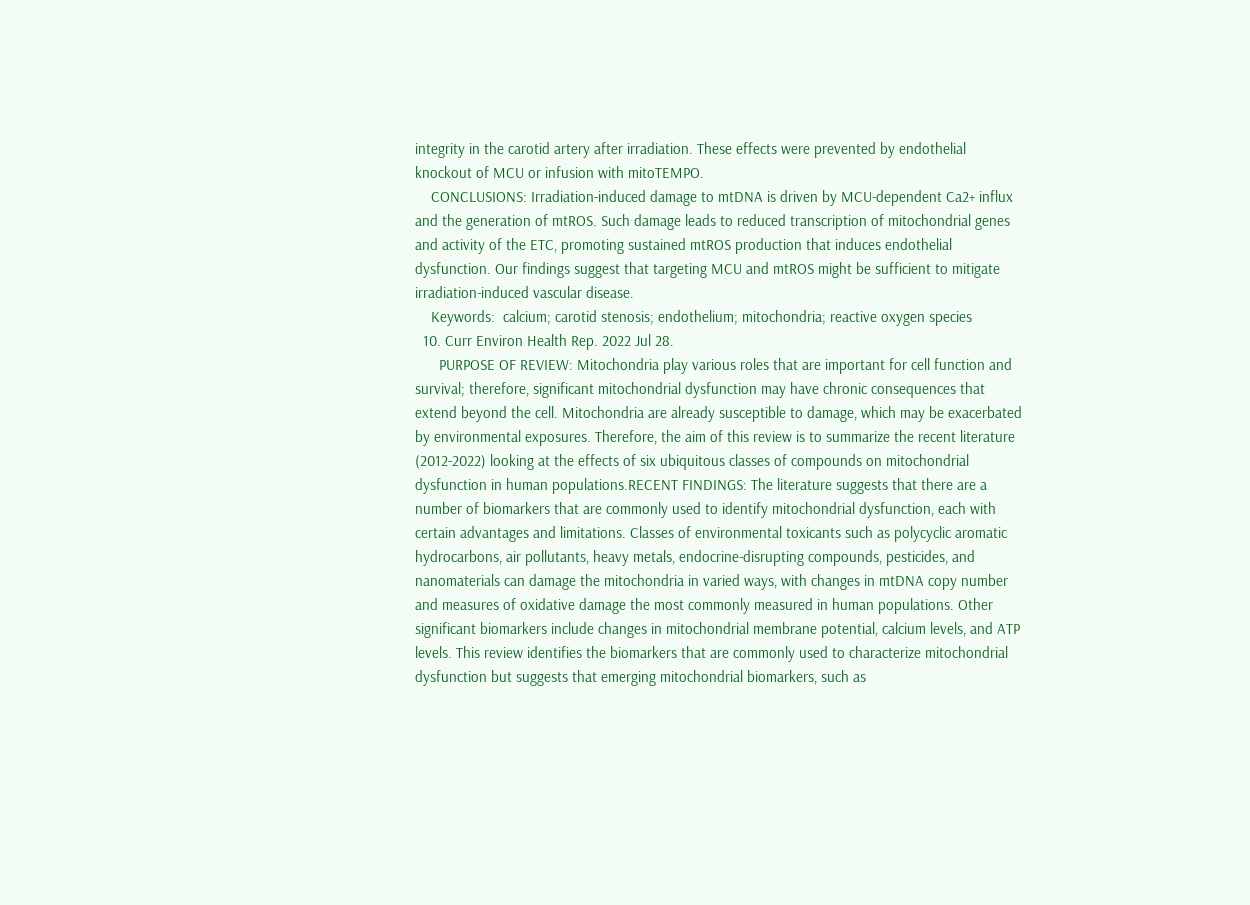integrity in the carotid artery after irradiation. These effects were prevented by endothelial knockout of MCU or infusion with mitoTEMPO.
    CONCLUSIONS: Irradiation-induced damage to mtDNA is driven by MCU-dependent Ca2+ influx and the generation of mtROS. Such damage leads to reduced transcription of mitochondrial genes and activity of the ETC, promoting sustained mtROS production that induces endothelial dysfunction. Our findings suggest that targeting MCU and mtROS might be sufficient to mitigate irradiation-induced vascular disease.
    Keywords:  calcium; carotid stenosis; endothelium; mitochondria; reactive oxygen species
  10. Curr Environ Health Rep. 2022 Jul 28.
      PURPOSE OF REVIEW: Mitochondria play various roles that are important for cell function and survival; therefore, significant mitochondrial dysfunction may have chronic consequences that extend beyond the cell. Mitochondria are already susceptible to damage, which may be exacerbated by environmental exposures. Therefore, the aim of this review is to summarize the recent literature (2012-2022) looking at the effects of six ubiquitous classes of compounds on mitochondrial dysfunction in human populations.RECENT FINDINGS: The literature suggests that there are a number of biomarkers that are commonly used to identify mitochondrial dysfunction, each with certain advantages and limitations. Classes of environmental toxicants such as polycyclic aromatic hydrocarbons, air pollutants, heavy metals, endocrine-disrupting compounds, pesticides, and nanomaterials can damage the mitochondria in varied ways, with changes in mtDNA copy number and measures of oxidative damage the most commonly measured in human populations. Other significant biomarkers include changes in mitochondrial membrane potential, calcium levels, and ATP levels. This review identifies the biomarkers that are commonly used to characterize mitochondrial dysfunction but suggests that emerging mitochondrial biomarkers, such as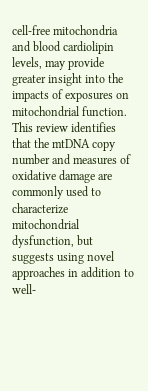cell-free mitochondria and blood cardiolipin levels, may provide greater insight into the impacts of exposures on mitochondrial function. This review identifies that the mtDNA copy number and measures of oxidative damage are commonly used to characterize mitochondrial dysfunction, but suggests using novel approaches in addition to well-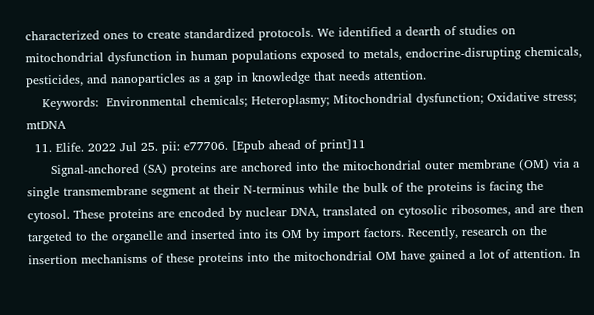characterized ones to create standardized protocols. We identified a dearth of studies on mitochondrial dysfunction in human populations exposed to metals, endocrine-disrupting chemicals, pesticides, and nanoparticles as a gap in knowledge that needs attention.
    Keywords:  Environmental chemicals; Heteroplasmy; Mitochondrial dysfunction; Oxidative stress; mtDNA
  11. Elife. 2022 Jul 25. pii: e77706. [Epub ahead of print]11
      Signal-anchored (SA) proteins are anchored into the mitochondrial outer membrane (OM) via a single transmembrane segment at their N-terminus while the bulk of the proteins is facing the cytosol. These proteins are encoded by nuclear DNA, translated on cytosolic ribosomes, and are then targeted to the organelle and inserted into its OM by import factors. Recently, research on the insertion mechanisms of these proteins into the mitochondrial OM have gained a lot of attention. In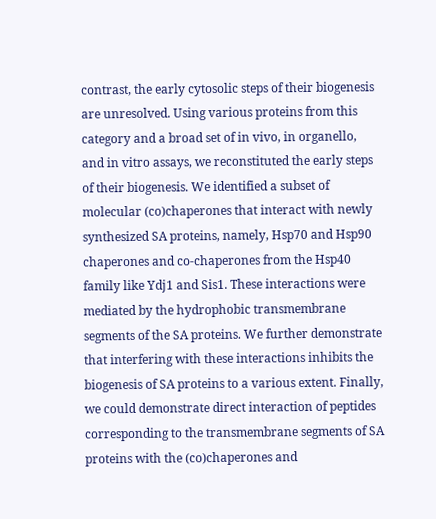contrast, the early cytosolic steps of their biogenesis are unresolved. Using various proteins from this category and a broad set of in vivo, in organello, and in vitro assays, we reconstituted the early steps of their biogenesis. We identified a subset of molecular (co)chaperones that interact with newly synthesized SA proteins, namely, Hsp70 and Hsp90 chaperones and co-chaperones from the Hsp40 family like Ydj1 and Sis1. These interactions were mediated by the hydrophobic transmembrane segments of the SA proteins. We further demonstrate that interfering with these interactions inhibits the biogenesis of SA proteins to a various extent. Finally, we could demonstrate direct interaction of peptides corresponding to the transmembrane segments of SA proteins with the (co)chaperones and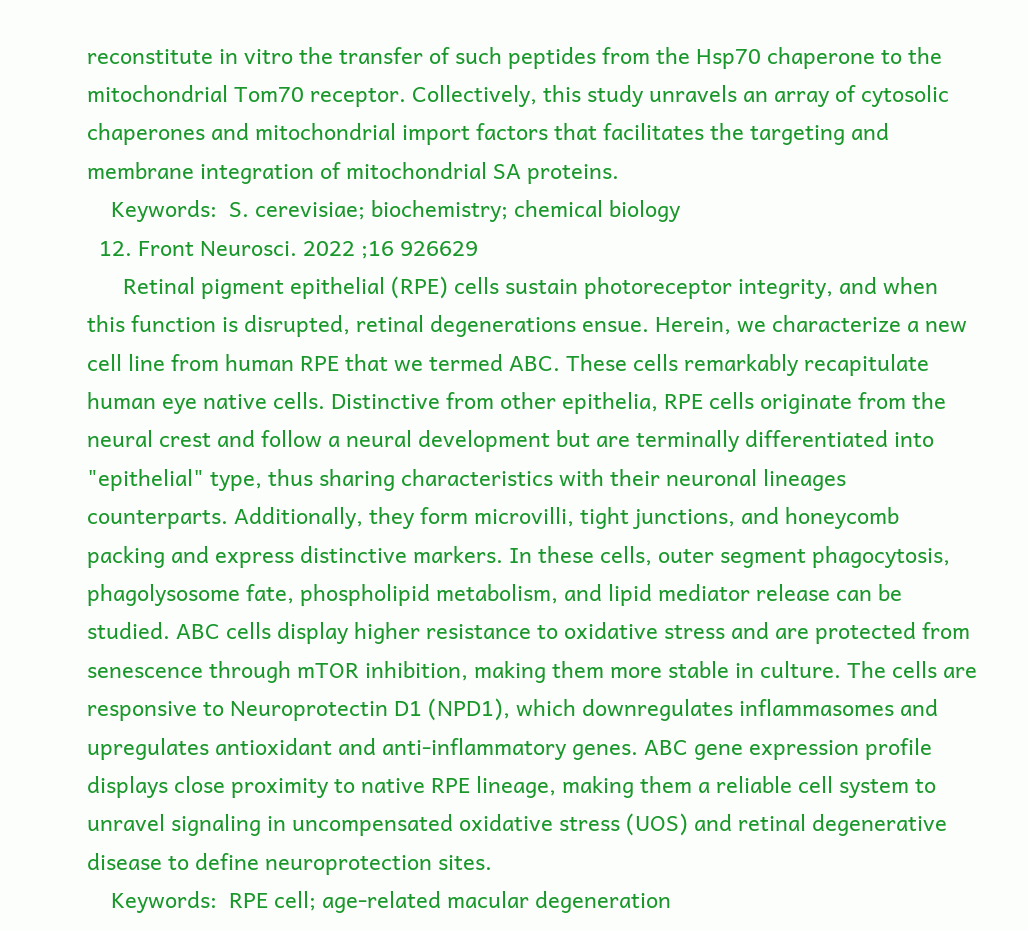reconstitute in vitro the transfer of such peptides from the Hsp70 chaperone to the mitochondrial Tom70 receptor. Collectively, this study unravels an array of cytosolic chaperones and mitochondrial import factors that facilitates the targeting and membrane integration of mitochondrial SA proteins.
    Keywords:  S. cerevisiae; biochemistry; chemical biology
  12. Front Neurosci. 2022 ;16 926629
      Retinal pigment epithelial (RPE) cells sustain photoreceptor integrity, and when this function is disrupted, retinal degenerations ensue. Herein, we characterize a new cell line from human RPE that we termed ABC. These cells remarkably recapitulate human eye native cells. Distinctive from other epithelia, RPE cells originate from the neural crest and follow a neural development but are terminally differentiated into "epithelial" type, thus sharing characteristics with their neuronal lineages counterparts. Additionally, they form microvilli, tight junctions, and honeycomb packing and express distinctive markers. In these cells, outer segment phagocytosis, phagolysosome fate, phospholipid metabolism, and lipid mediator release can be studied. ABC cells display higher resistance to oxidative stress and are protected from senescence through mTOR inhibition, making them more stable in culture. The cells are responsive to Neuroprotectin D1 (NPD1), which downregulates inflammasomes and upregulates antioxidant and anti-inflammatory genes. ABC gene expression profile displays close proximity to native RPE lineage, making them a reliable cell system to unravel signaling in uncompensated oxidative stress (UOS) and retinal degenerative disease to define neuroprotection sites.
    Keywords:  RPE cell; age-related macular degeneration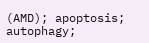(AMD); apoptosis; autophagy;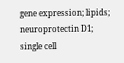gene expression; lipids; neuroprotectin D1; single cell